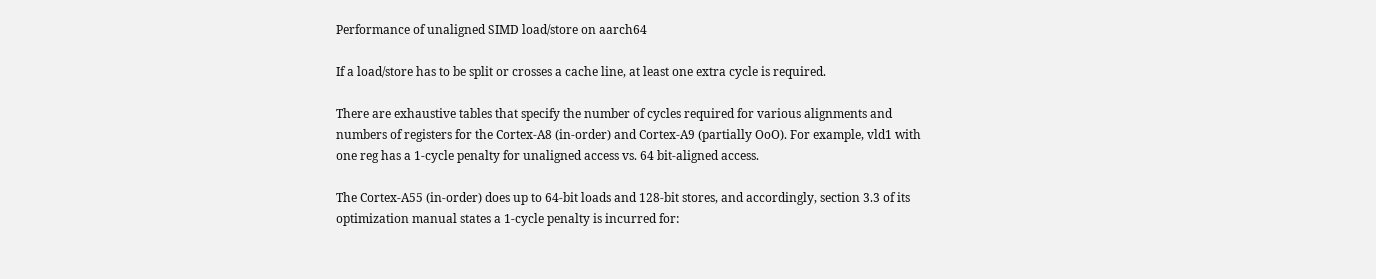Performance of unaligned SIMD load/store on aarch64

If a load/store has to be split or crosses a cache line, at least one extra cycle is required.

There are exhaustive tables that specify the number of cycles required for various alignments and numbers of registers for the Cortex-A8 (in-order) and Cortex-A9 (partially OoO). For example, vld1 with one reg has a 1-cycle penalty for unaligned access vs. 64 bit-aligned access.

The Cortex-A55 (in-order) does up to 64-bit loads and 128-bit stores, and accordingly, section 3.3 of its optimization manual states a 1-cycle penalty is incurred for: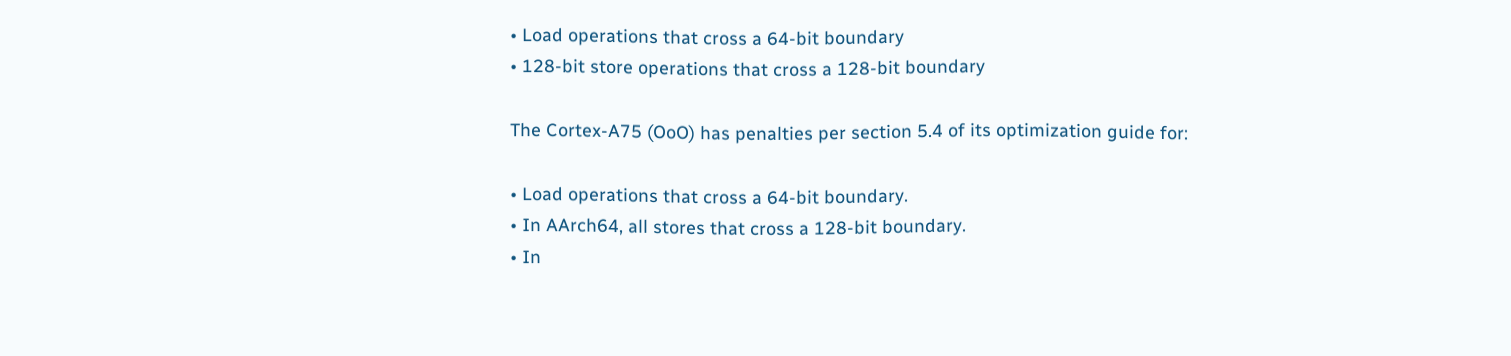• Load operations that cross a 64-bit boundary
• 128-bit store operations that cross a 128-bit boundary

The Cortex-A75 (OoO) has penalties per section 5.4 of its optimization guide for:

• Load operations that cross a 64-bit boundary.
• In AArch64, all stores that cross a 128-bit boundary.
• In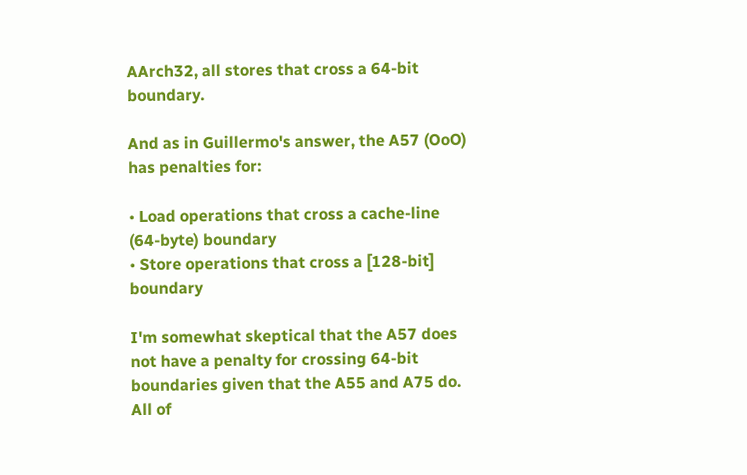AArch32, all stores that cross a 64-bit boundary.

And as in Guillermo's answer, the A57 (OoO) has penalties for:

• Load operations that cross a cache-line (64-byte) boundary
• Store operations that cross a [128-bit] boundary

I'm somewhat skeptical that the A57 does not have a penalty for crossing 64-bit boundaries given that the A55 and A75 do. All of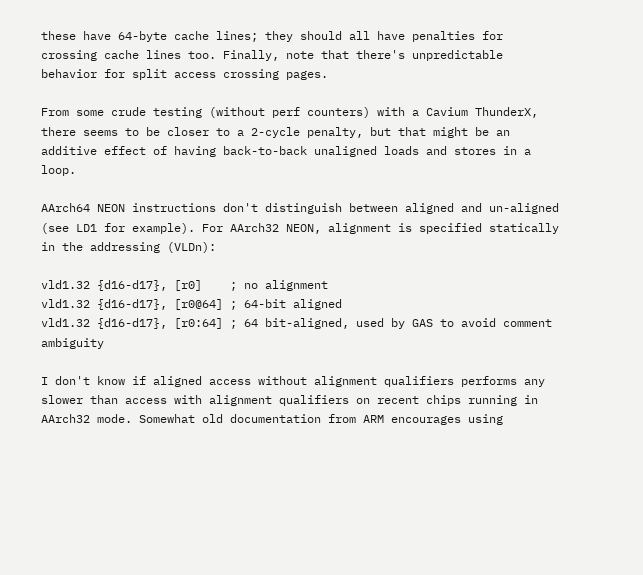these have 64-byte cache lines; they should all have penalties for crossing cache lines too. Finally, note that there's unpredictable behavior for split access crossing pages.

From some crude testing (without perf counters) with a Cavium ThunderX, there seems to be closer to a 2-cycle penalty, but that might be an additive effect of having back-to-back unaligned loads and stores in a loop.

AArch64 NEON instructions don't distinguish between aligned and un-aligned (see LD1 for example). For AArch32 NEON, alignment is specified statically in the addressing (VLDn):

vld1.32 {d16-d17}, [r0]    ; no alignment
vld1.32 {d16-d17}, [r0@64] ; 64-bit aligned
vld1.32 {d16-d17}, [r0:64] ; 64 bit-aligned, used by GAS to avoid comment ambiguity

I don't know if aligned access without alignment qualifiers performs any slower than access with alignment qualifiers on recent chips running in AArch32 mode. Somewhat old documentation from ARM encourages using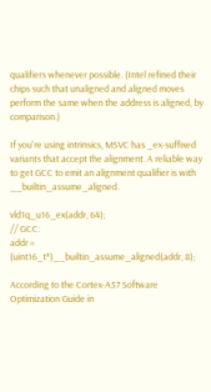qualifiers whenever possible. (Intel refined their chips such that unaligned and aligned moves perform the same when the address is aligned, by comparison.)

If you're using intrinsics, MSVC has _ex-suffixed variants that accept the alignment. A reliable way to get GCC to emit an alignment qualifier is with __builtin_assume_aligned.

vld1q_u16_ex(addr, 64);
// GCC:
addr = (uint16_t*)__builtin_assume_aligned(addr, 8);

According to the Cortex-A57 Software Optimization Guide in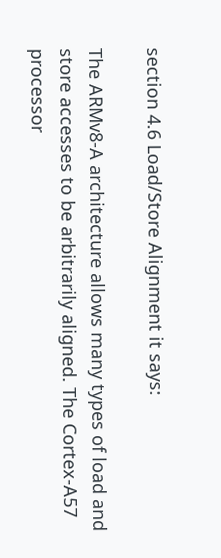section 4.6 Load/Store Alignment it says:

The ARMv8-A architecture allows many types of load and store accesses to be arbitrarily aligned. The Cortex-A57 processor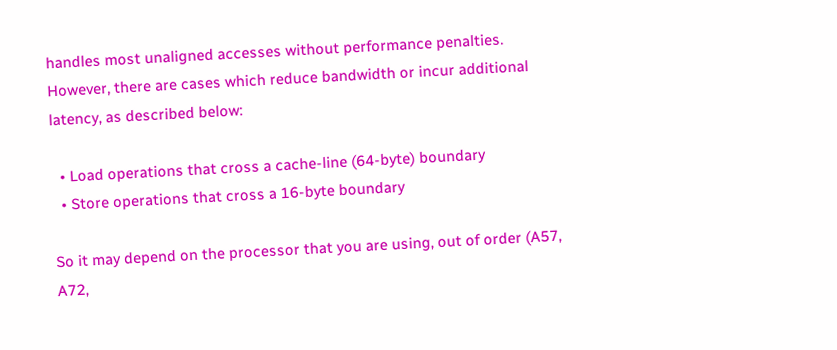handles most unaligned accesses without performance penalties. However, there are cases which reduce bandwidth or incur additional latency, as described below:

  • Load operations that cross a cache-line (64-byte) boundary
  • Store operations that cross a 16-byte boundary

So it may depend on the processor that you are using, out of order (A57, A72,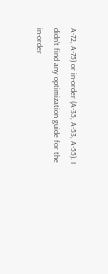A-72, A-75) or in-order (A-35, A-53, A-55). I didn't find any optimization guide for the in-order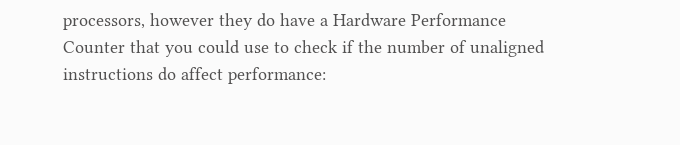processors, however they do have a Hardware Performance Counter that you could use to check if the number of unaligned instructions do affect performance: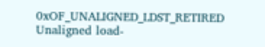0xOF_UNALIGNED_LDST_RETIRED Unaligned load-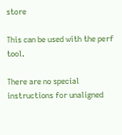store

This can be used with the perf tool.

There are no special instructions for unaligned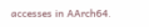accesses in AArch64.